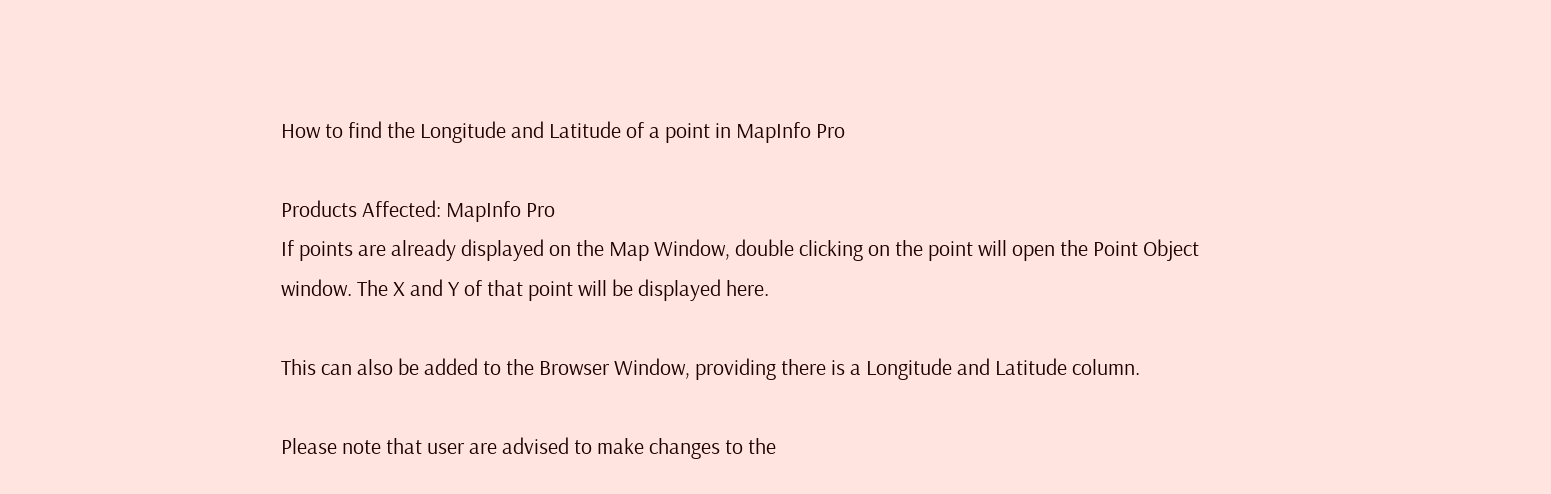How to find the Longitude and Latitude of a point in MapInfo Pro

Products Affected: MapInfo Pro
If points are already displayed on the Map Window, double clicking on the point will open the Point Object window. The X and Y of that point will be displayed here.

This can also be added to the Browser Window, providing there is a Longitude and Latitude column.

Please note that user are advised to make changes to the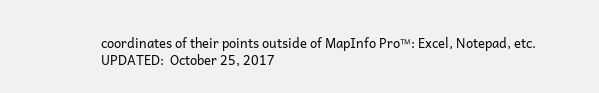coordinates of their points outside of MapInfo Pro™: Excel, Notepad, etc.
UPDATED:  October 25, 2017